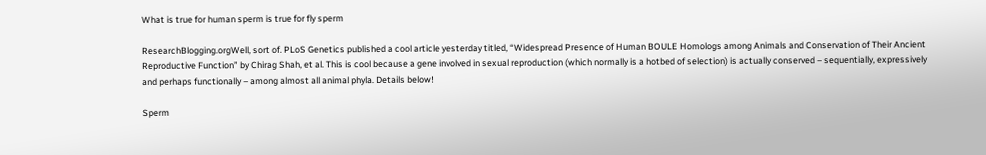What is true for human sperm is true for fly sperm

ResearchBlogging.orgWell, sort of. PLoS Genetics published a cool article yesterday titled, “Widespread Presence of Human BOULE Homologs among Animals and Conservation of Their Ancient Reproductive Function” by Chirag Shah, et al. This is cool because a gene involved in sexual reproduction (which normally is a hotbed of selection) is actually conserved – sequentially, expressively and perhaps functionally – among almost all animal phyla. Details below!

Sperm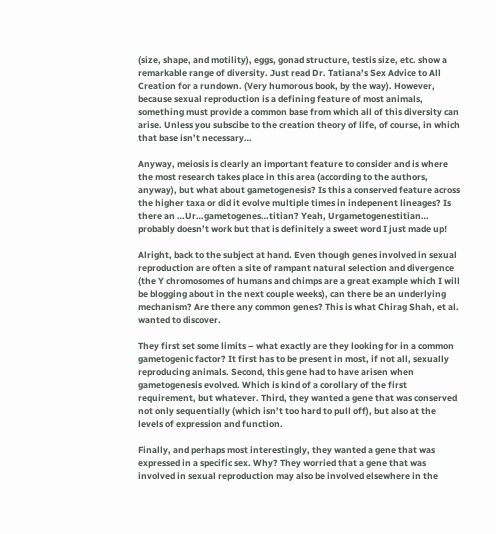(size, shape, and motility), eggs, gonad structure, testis size, etc. show a remarkable range of diversity. Just read Dr. Tatiana’s Sex Advice to All Creation for a rundown. (Very humorous book, by the way). However, because sexual reproduction is a defining feature of most animals, something must provide a common base from which all of this diversity can arise. Unless you subscibe to the creation theory of life, of course, in which that base isn’t necessary…

Anyway, meiosis is clearly an important feature to consider and is where the most research takes place in this area (according to the authors, anyway), but what about gametogenesis? Is this a conserved feature across the higher taxa or did it evolve multiple times in indepenent lineages? Is there an …Ur…gametogenes…titian? Yeah, Urgametogenestitian… probably doesn’t work but that is definitely a sweet word I just made up!

Alright, back to the subject at hand. Even though genes involved in sexual reproduction are often a site of rampant natural selection and divergence (the Y chromosomes of humans and chimps are a great example which I will be blogging about in the next couple weeks), can there be an underlying mechanism? Are there any common genes? This is what Chirag Shah, et al. wanted to discover.

They first set some limits – what exactly are they looking for in a common gametogenic factor? It first has to be present in most, if not all, sexually reproducing animals. Second, this gene had to have arisen when gametogenesis evolved. Which is kind of a corollary of the first requirement, but whatever. Third, they wanted a gene that was conserved not only sequentially (which isn’t too hard to pull off), but also at the levels of expression and function.

Finally, and perhaps most interestingly, they wanted a gene that was expressed in a specific sex. Why? They worried that a gene that was involved in sexual reproduction may also be involved elsewhere in the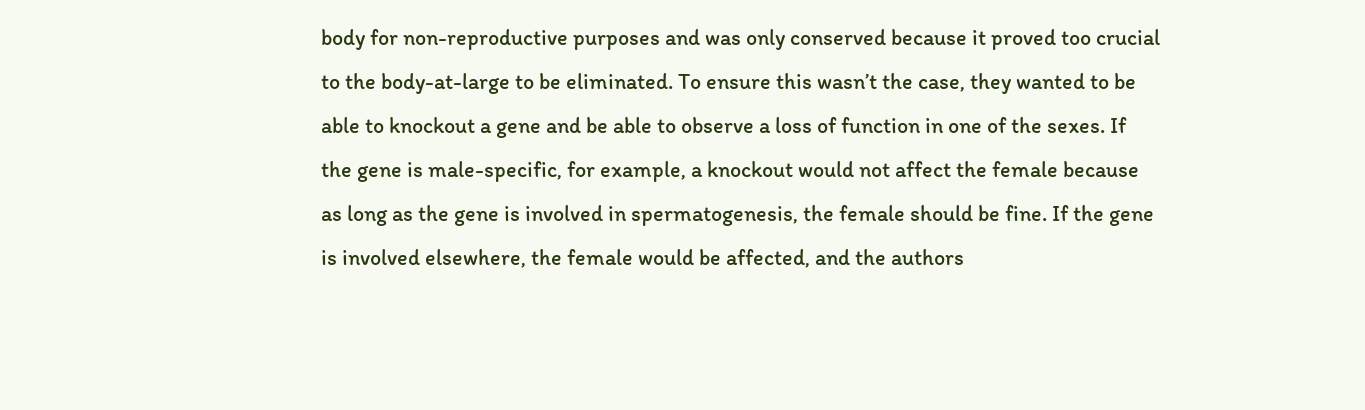body for non-reproductive purposes and was only conserved because it proved too crucial to the body-at-large to be eliminated. To ensure this wasn’t the case, they wanted to be able to knockout a gene and be able to observe a loss of function in one of the sexes. If the gene is male-specific, for example, a knockout would not affect the female because as long as the gene is involved in spermatogenesis, the female should be fine. If the gene is involved elsewhere, the female would be affected, and the authors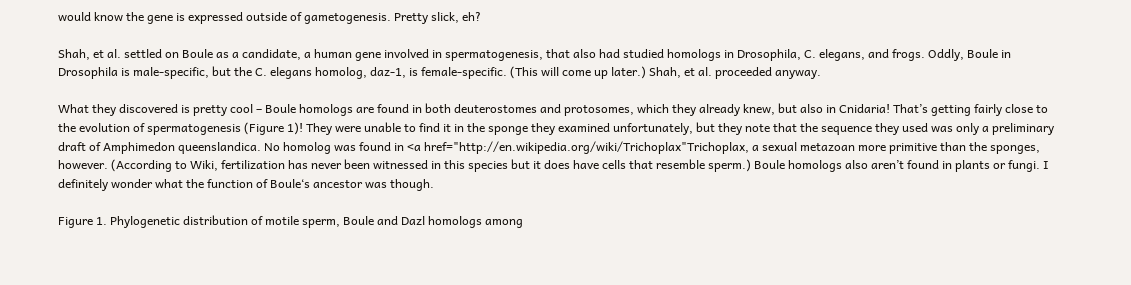would know the gene is expressed outside of gametogenesis. Pretty slick, eh?

Shah, et al. settled on Boule as a candidate, a human gene involved in spermatogenesis, that also had studied homologs in Drosophila, C. elegans, and frogs. Oddly, Boule in Drosophila is male-specific, but the C. elegans homolog, daz-1, is female-specific. (This will come up later.) Shah, et al. proceeded anyway.

What they discovered is pretty cool – Boule homologs are found in both deuterostomes and protosomes, which they already knew, but also in Cnidaria! That’s getting fairly close to the evolution of spermatogenesis (Figure 1)! They were unable to find it in the sponge they examined unfortunately, but they note that the sequence they used was only a preliminary draft of Amphimedon queenslandica. No homolog was found in <a href="http://en.wikipedia.org/wiki/Trichoplax"Trichoplax, a sexual metazoan more primitive than the sponges, however. (According to Wiki, fertilization has never been witnessed in this species but it does have cells that resemble sperm.) Boule homologs also aren’t found in plants or fungi. I definitely wonder what the function of Boule‘s ancestor was though.

Figure 1. Phylogenetic distribution of motile sperm, Boule and Dazl homologs among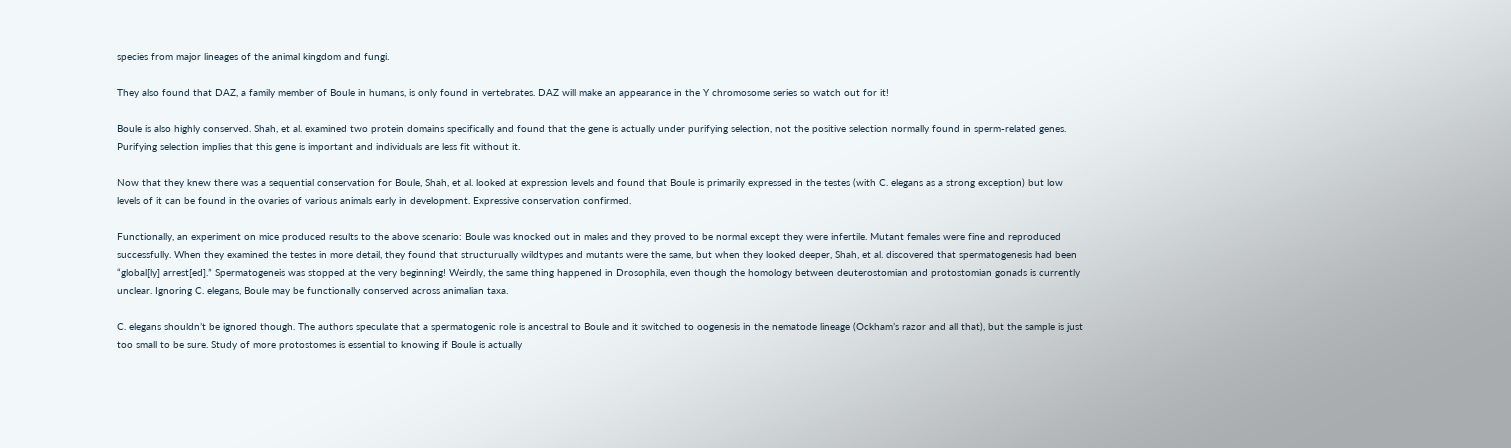species from major lineages of the animal kingdom and fungi.

They also found that DAZ, a family member of Boule in humans, is only found in vertebrates. DAZ will make an appearance in the Y chromosome series so watch out for it!

Boule is also highly conserved. Shah, et al. examined two protein domains specifically and found that the gene is actually under purifying selection, not the positive selection normally found in sperm-related genes. Purifying selection implies that this gene is important and individuals are less fit without it.

Now that they knew there was a sequential conservation for Boule, Shah, et al. looked at expression levels and found that Boule is primarily expressed in the testes (with C. elegans as a strong exception) but low levels of it can be found in the ovaries of various animals early in development. Expressive conservation confirmed.

Functionally, an experiment on mice produced results to the above scenario: Boule was knocked out in males and they proved to be normal except they were infertile. Mutant females were fine and reproduced successfully. When they examined the testes in more detail, they found that structurually wildtypes and mutants were the same, but when they looked deeper, Shah, et al. discovered that spermatogenesis had been “global[ly] arrest[ed].” Spermatogeneis was stopped at the very beginning! Weirdly, the same thing happened in Drosophila, even though the homology between deuterostomian and protostomian gonads is currently unclear. Ignoring C. elegans, Boule may be functionally conserved across animalian taxa.

C. elegans shouldn’t be ignored though. The authors speculate that a spermatogenic role is ancestral to Boule and it switched to oogenesis in the nematode lineage (Ockham’s razor and all that), but the sample is just too small to be sure. Study of more protostomes is essential to knowing if Boule is actually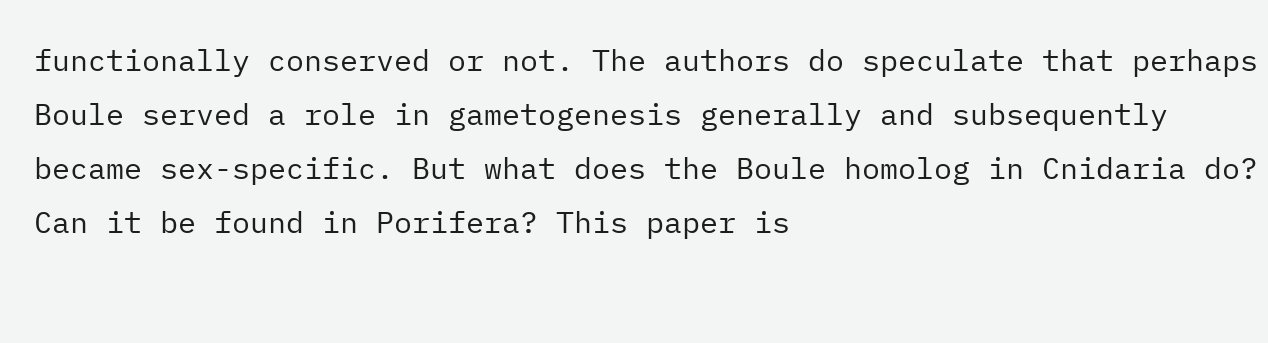functionally conserved or not. The authors do speculate that perhaps Boule served a role in gametogenesis generally and subsequently became sex-specific. But what does the Boule homolog in Cnidaria do? Can it be found in Porifera? This paper is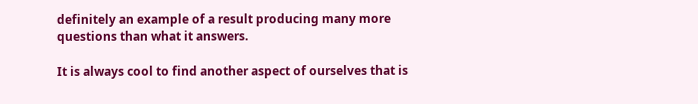definitely an example of a result producing many more questions than what it answers.

It is always cool to find another aspect of ourselves that is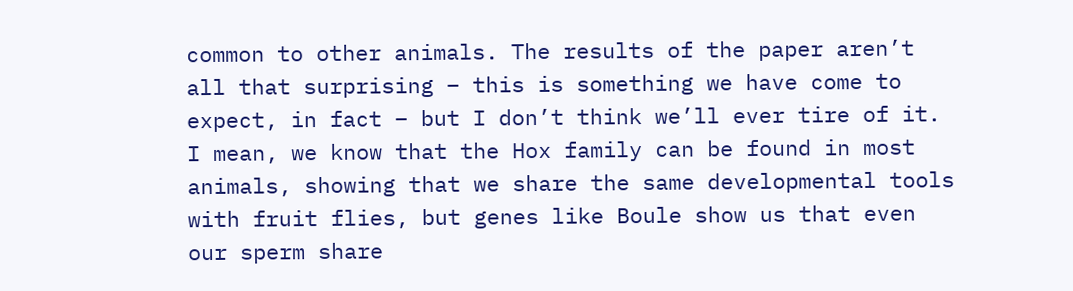common to other animals. The results of the paper aren’t all that surprising – this is something we have come to expect, in fact – but I don’t think we’ll ever tire of it. I mean, we know that the Hox family can be found in most animals, showing that we share the same developmental tools with fruit flies, but genes like Boule show us that even our sperm share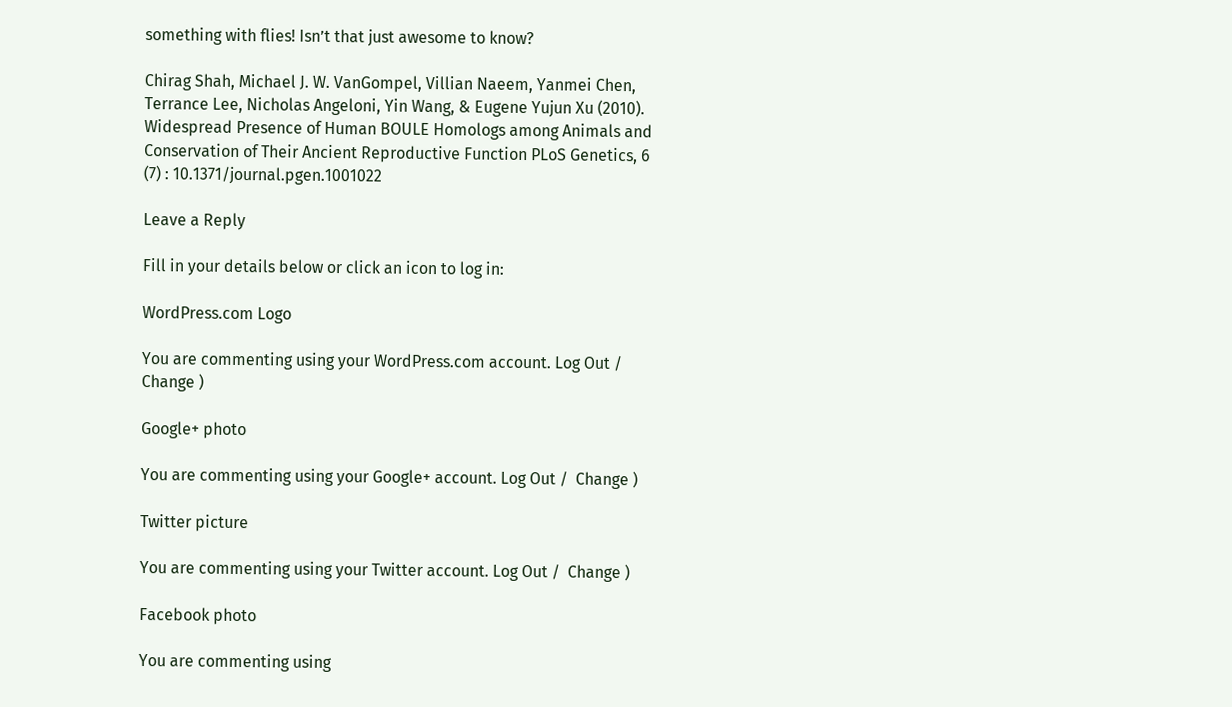something with flies! Isn’t that just awesome to know?

Chirag Shah, Michael J. W. VanGompel, Villian Naeem, Yanmei Chen, Terrance Lee, Nicholas Angeloni, Yin Wang, & Eugene Yujun Xu (2010). Widespread Presence of Human BOULE Homologs among Animals and Conservation of Their Ancient Reproductive Function PLoS Genetics, 6 (7) : 10.1371/journal.pgen.1001022

Leave a Reply

Fill in your details below or click an icon to log in:

WordPress.com Logo

You are commenting using your WordPress.com account. Log Out /  Change )

Google+ photo

You are commenting using your Google+ account. Log Out /  Change )

Twitter picture

You are commenting using your Twitter account. Log Out /  Change )

Facebook photo

You are commenting using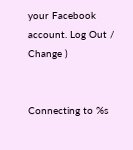your Facebook account. Log Out /  Change )


Connecting to %s